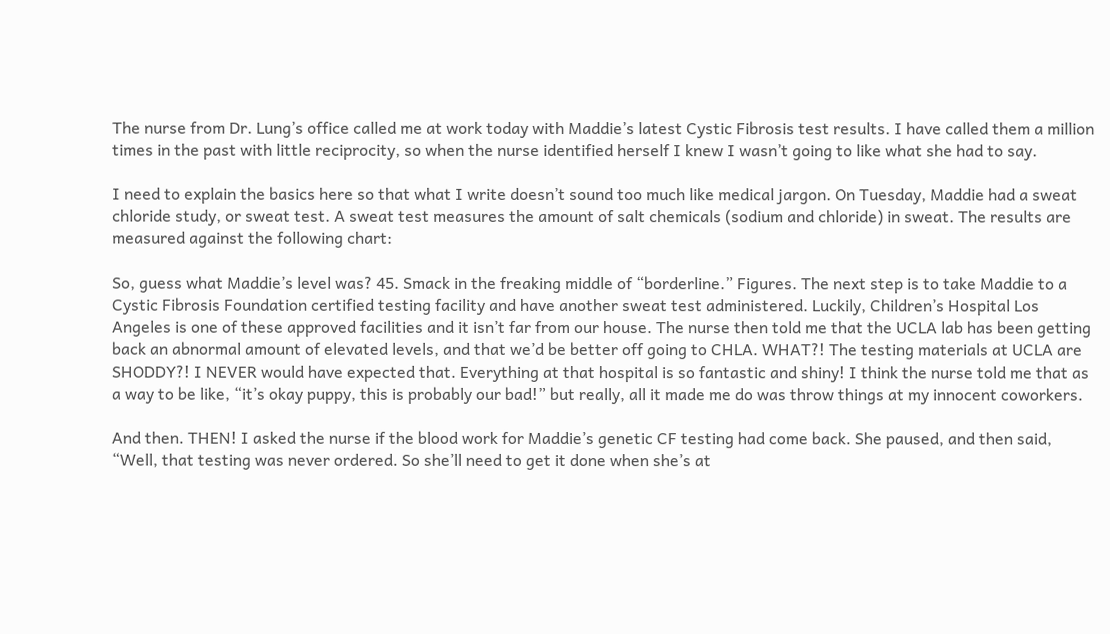The nurse from Dr. Lung’s office called me at work today with Maddie’s latest Cystic Fibrosis test results. I have called them a million times in the past with little reciprocity, so when the nurse identified herself I knew I wasn’t going to like what she had to say.

I need to explain the basics here so that what I write doesn’t sound too much like medical jargon. On Tuesday, Maddie had a sweat chloride study, or sweat test. A sweat test measures the amount of salt chemicals (sodium and chloride) in sweat. The results are measured against the following chart:

So, guess what Maddie’s level was? 45. Smack in the freaking middle of “borderline.” Figures. The next step is to take Maddie to a Cystic Fibrosis Foundation certified testing facility and have another sweat test administered. Luckily, Children’s Hospital Los Angeles is one of these approved facilities and it isn’t far from our house. The nurse then told me that the UCLA lab has been getting back an abnormal amount of elevated levels, and that we’d be better off going to CHLA. WHAT?! The testing materials at UCLA are SHODDY?! I NEVER would have expected that. Everything at that hospital is so fantastic and shiny! I think the nurse told me that as a way to be like, “it’s okay puppy, this is probably our bad!” but really, all it made me do was throw things at my innocent coworkers.

And then. THEN! I asked the nurse if the blood work for Maddie’s genetic CF testing had come back. She paused, and then said, “Well, that testing was never ordered. So she’ll need to get it done when she’s at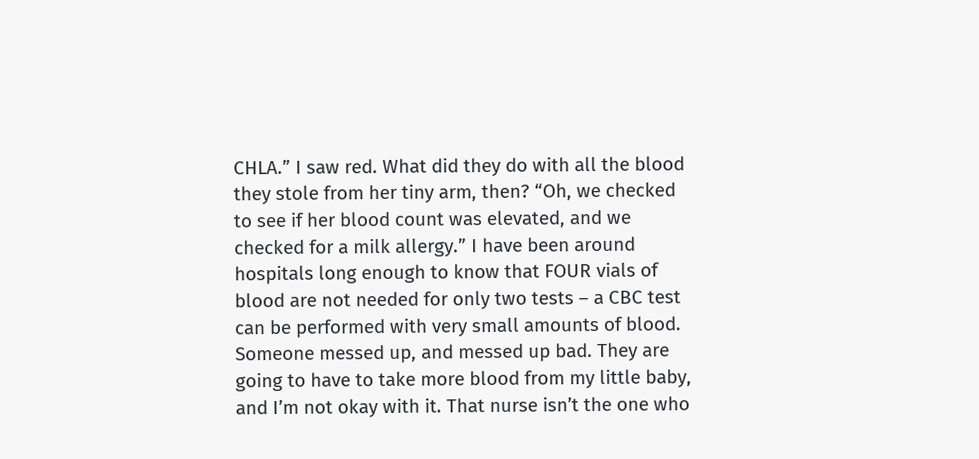CHLA.” I saw red. What did they do with all the blood they stole from her tiny arm, then? “Oh, we checked to see if her blood count was elevated, and we checked for a milk allergy.” I have been around hospitals long enough to know that FOUR vials of blood are not needed for only two tests – a CBC test can be performed with very small amounts of blood. Someone messed up, and messed up bad. They are going to have to take more blood from my little baby, and I’m not okay with it. That nurse isn’t the one who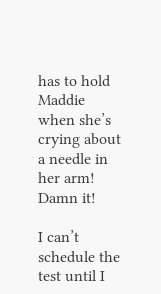has to hold Maddie when she’s crying about a needle in her arm! Damn it!

I can’t schedule the test until I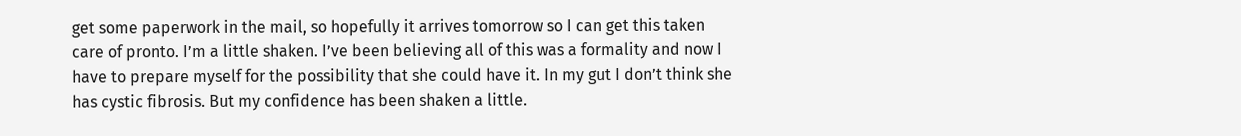get some paperwork in the mail, so hopefully it arrives tomorrow so I can get this taken care of pronto. I’m a little shaken. I’ve been believing all of this was a formality and now I have to prepare myself for the possibility that she could have it. In my gut I don’t think she has cystic fibrosis. But my confidence has been shaken a little.